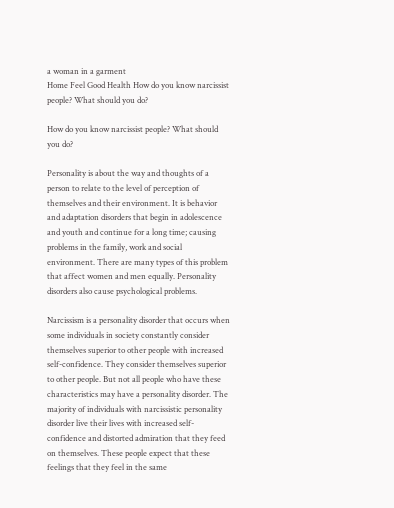a woman in a garment
Home Feel Good Health How do you know narcissist people? What should you do?

How do you know narcissist people? What should you do?

Personality is about the way and thoughts of a person to relate to the level of perception of themselves and their environment. It is behavior and adaptation disorders that begin in adolescence and youth and continue for a long time; causing problems in the family, work and social environment. There are many types of this problem that affect women and men equally. Personality disorders also cause psychological problems.

Narcissism is a personality disorder that occurs when some individuals in society constantly consider themselves superior to other people with increased self-confidence. They consider themselves superior to other people. But not all people who have these characteristics may have a personality disorder. The majority of individuals with narcissistic personality disorder live their lives with increased self-confidence and distorted admiration that they feed on themselves. These people expect that these feelings that they feel in the same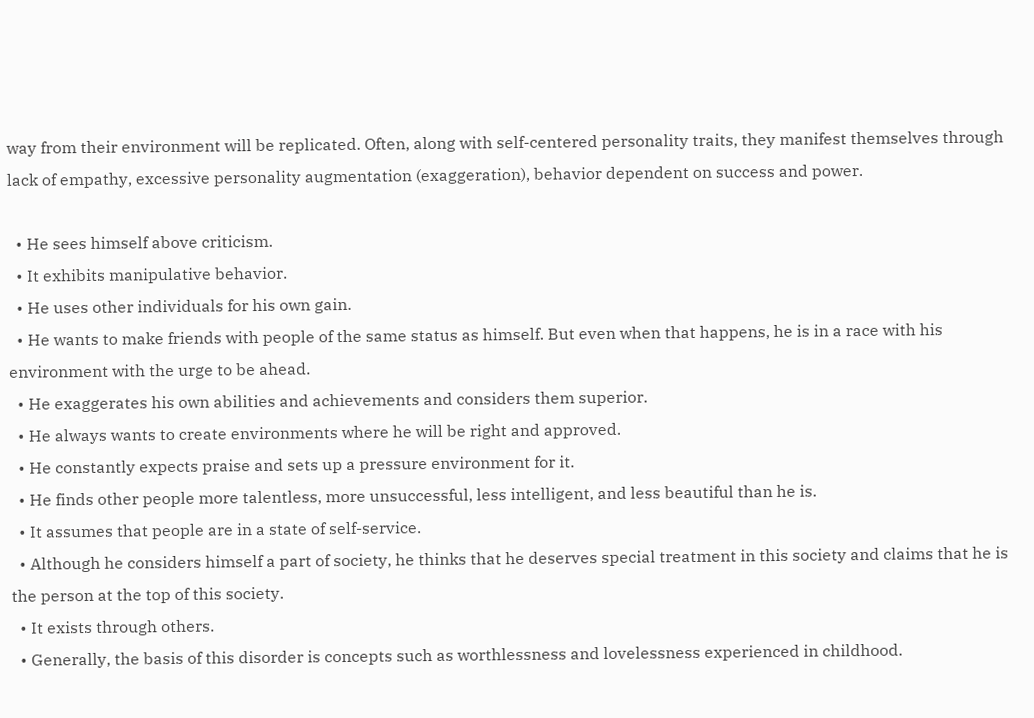way from their environment will be replicated. Often, along with self-centered personality traits, they manifest themselves through lack of empathy, excessive personality augmentation (exaggeration), behavior dependent on success and power.

  • He sees himself above criticism.
  • It exhibits manipulative behavior.
  • He uses other individuals for his own gain.
  • He wants to make friends with people of the same status as himself. But even when that happens, he is in a race with his environment with the urge to be ahead.
  • He exaggerates his own abilities and achievements and considers them superior.
  • He always wants to create environments where he will be right and approved.
  • He constantly expects praise and sets up a pressure environment for it.
  • He finds other people more talentless, more unsuccessful, less intelligent, and less beautiful than he is.
  • It assumes that people are in a state of self-service.
  • Although he considers himself a part of society, he thinks that he deserves special treatment in this society and claims that he is the person at the top of this society.
  • It exists through others.
  • Generally, the basis of this disorder is concepts such as worthlessness and lovelessness experienced in childhood.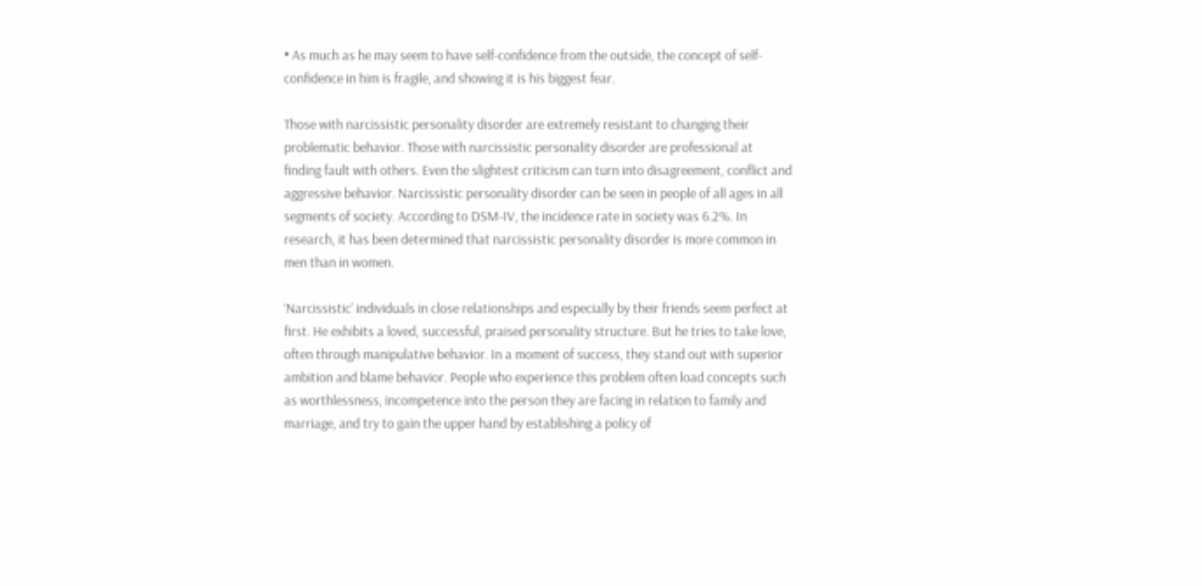• As much as he may seem to have self-confidence from the outside, the concept of self-confidence in him is fragile, and showing it is his biggest fear.

Those with narcissistic personality disorder are extremely resistant to changing their problematic behavior. Those with narcissistic personality disorder are professional at finding fault with others. Even the slightest criticism can turn into disagreement, conflict and aggressive behavior. Narcissistic personality disorder can be seen in people of all ages in all segments of society. According to DSM-IV, the incidence rate in society was 6.2%. In research, it has been determined that narcissistic personality disorder is more common in men than in women.

‘Narcissistic’ individuals in close relationships and especially by their friends seem perfect at first. He exhibits a loved, successful, praised personality structure. But he tries to take love, often through manipulative behavior. In a moment of success, they stand out with superior ambition and blame behavior. People who experience this problem often load concepts such as worthlessness, incompetence into the person they are facing in relation to family and marriage, and try to gain the upper hand by establishing a policy of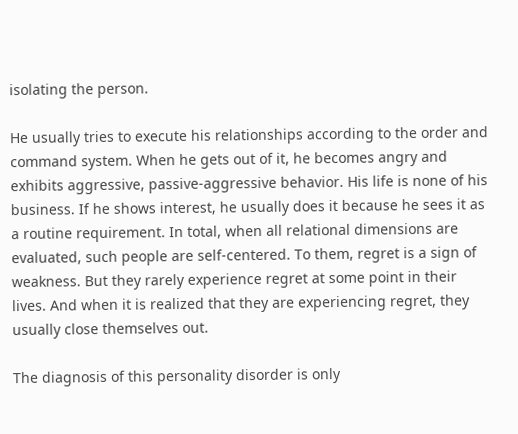isolating the person.

He usually tries to execute his relationships according to the order and command system. When he gets out of it, he becomes angry and exhibits aggressive, passive-aggressive behavior. His life is none of his business. If he shows interest, he usually does it because he sees it as a routine requirement. In total, when all relational dimensions are evaluated, such people are self-centered. To them, regret is a sign of weakness. But they rarely experience regret at some point in their lives. And when it is realized that they are experiencing regret, they usually close themselves out.

The diagnosis of this personality disorder is only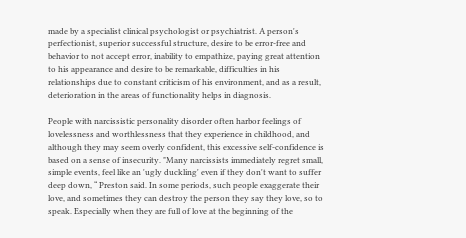made by a specialist clinical psychologist or psychiatrist. A person's perfectionist, superior successful structure, desire to be error-free and behavior to not accept error, inability to empathize, paying great attention to his appearance and desire to be remarkable, difficulties in his relationships due to constant criticism of his environment, and as a result, deterioration in the areas of functionality helps in diagnosis.

People with narcissistic personality disorder often harbor feelings of lovelessness and worthlessness that they experience in childhood, and although they may seem overly confident, this excessive self-confidence is based on a sense of insecurity. "Many narcissists immediately regret small, simple events, feel like an 'ugly duckling' even if they don't want to suffer deep down, “ Preston said. In some periods, such people exaggerate their love, and sometimes they can destroy the person they say they love, so to speak. Especially when they are full of love at the beginning of the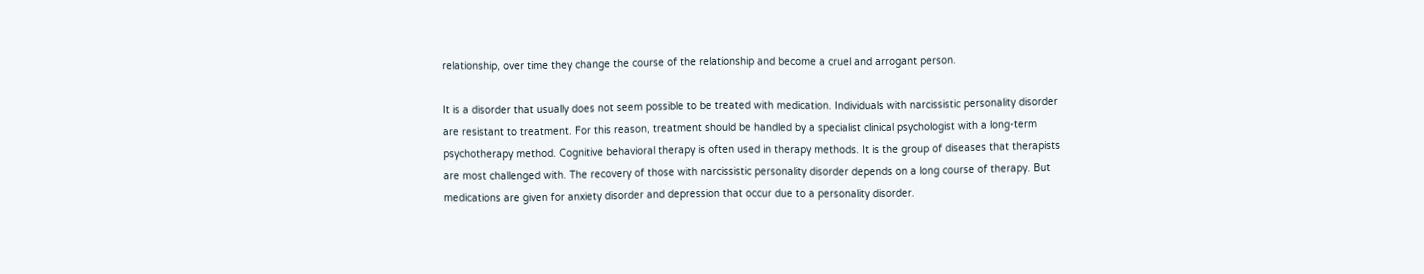relationship, over time they change the course of the relationship and become a cruel and arrogant person.

It is a disorder that usually does not seem possible to be treated with medication. Individuals with narcissistic personality disorder are resistant to treatment. For this reason, treatment should be handled by a specialist clinical psychologist with a long-term psychotherapy method. Cognitive behavioral therapy is often used in therapy methods. It is the group of diseases that therapists are most challenged with. The recovery of those with narcissistic personality disorder depends on a long course of therapy. But medications are given for anxiety disorder and depression that occur due to a personality disorder.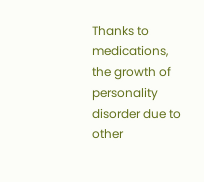Thanks to medications, the growth of personality disorder due to other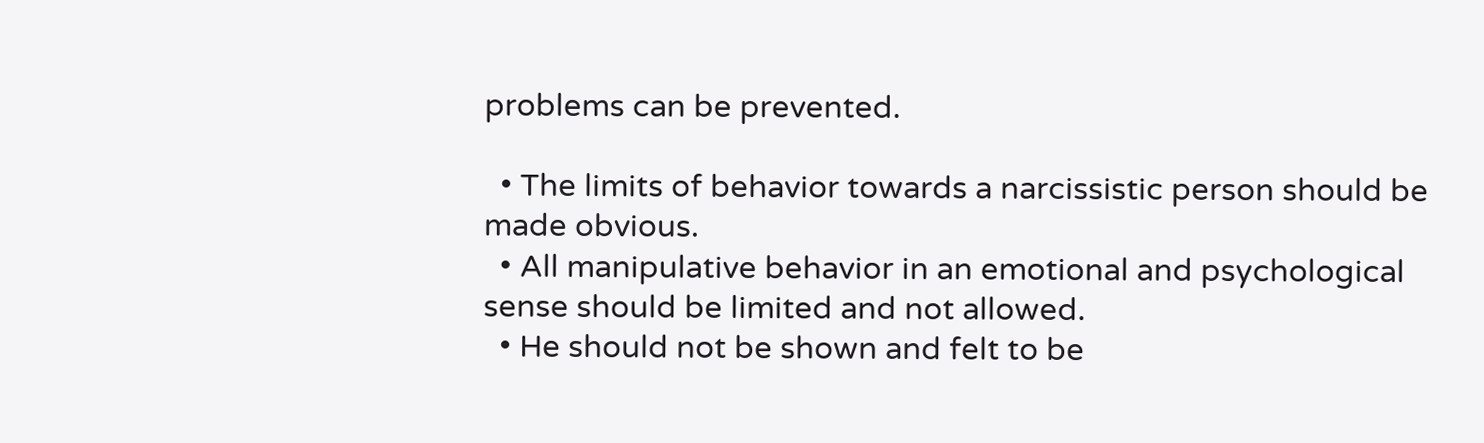problems can be prevented.

  • The limits of behavior towards a narcissistic person should be made obvious.
  • All manipulative behavior in an emotional and psychological sense should be limited and not allowed.
  • He should not be shown and felt to be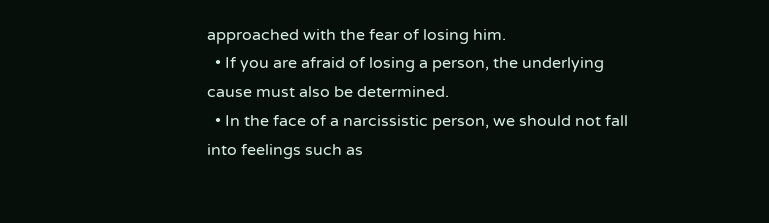approached with the fear of losing him.
  • If you are afraid of losing a person, the underlying cause must also be determined.
  • In the face of a narcissistic person, we should not fall into feelings such as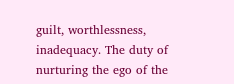guilt, worthlessness, inadequacy. The duty of nurturing the ego of the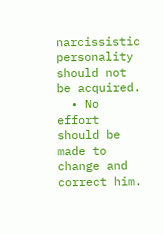narcissistic personality should not be acquired.
  • No effort should be made to change and correct him.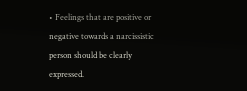• Feelings that are positive or negative towards a narcissistic person should be clearly expressed.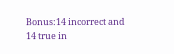Bonus:14 incorrect and 14 true in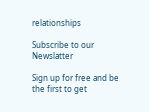relationships

Subscribe to our Newslatter

Sign up for free and be the first to get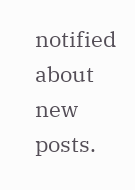notified about new posts.